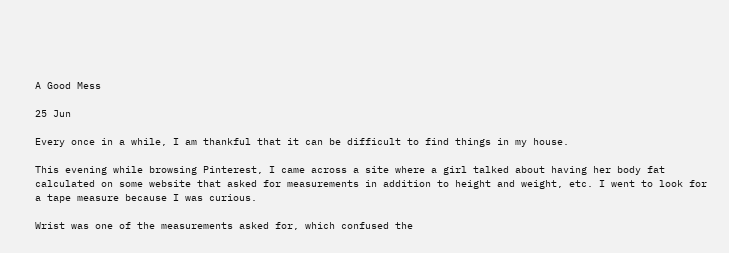A Good Mess

25 Jun

Every once in a while, I am thankful that it can be difficult to find things in my house.

This evening while browsing Pinterest, I came across a site where a girl talked about having her body fat calculated on some website that asked for measurements in addition to height and weight, etc. I went to look for a tape measure because I was curious.

Wrist was one of the measurements asked for, which confused the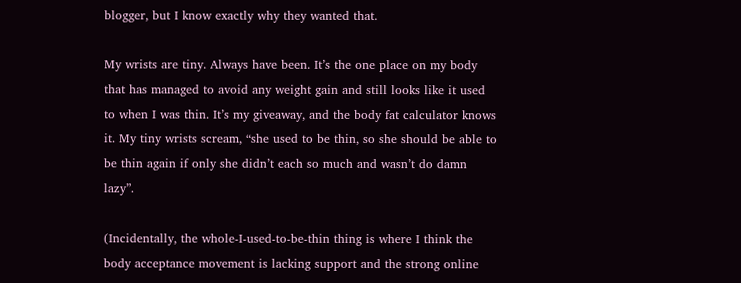blogger, but I know exactly why they wanted that.

My wrists are tiny. Always have been. It’s the one place on my body that has managed to avoid any weight gain and still looks like it used to when I was thin. It’s my giveaway, and the body fat calculator knows it. My tiny wrists scream, “she used to be thin, so she should be able to be thin again if only she didn’t each so much and wasn’t do damn lazy”.

(Incidentally, the whole-I-used-to-be-thin thing is where I think the body acceptance movement is lacking support and the strong online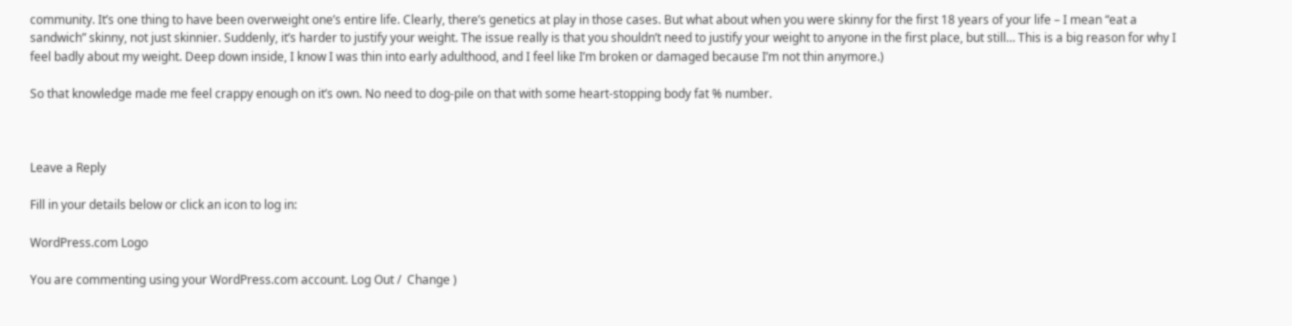community. It’s one thing to have been overweight one’s entire life. Clearly, there’s genetics at play in those cases. But what about when you were skinny for the first 18 years of your life – I mean “eat a sandwich” skinny, not just skinnier. Suddenly, it’s harder to justify your weight. The issue really is that you shouldn’t need to justify your weight to anyone in the first place, but still… This is a big reason for why I feel badly about my weight. Deep down inside, I know I was thin into early adulthood, and I feel like I’m broken or damaged because I’m not thin anymore.)

So that knowledge made me feel crappy enough on it’s own. No need to dog-pile on that with some heart-stopping body fat % number.



Leave a Reply

Fill in your details below or click an icon to log in:

WordPress.com Logo

You are commenting using your WordPress.com account. Log Out /  Change )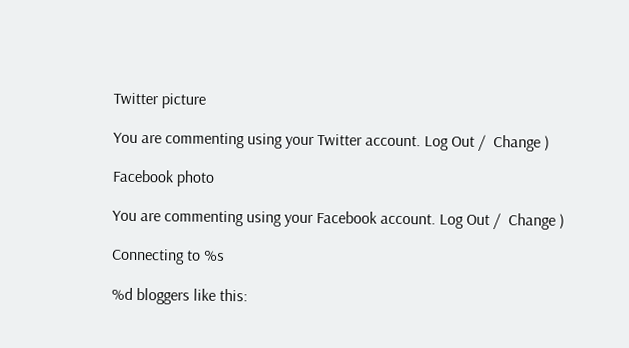Twitter picture

You are commenting using your Twitter account. Log Out /  Change )

Facebook photo

You are commenting using your Facebook account. Log Out /  Change )

Connecting to %s

%d bloggers like this: